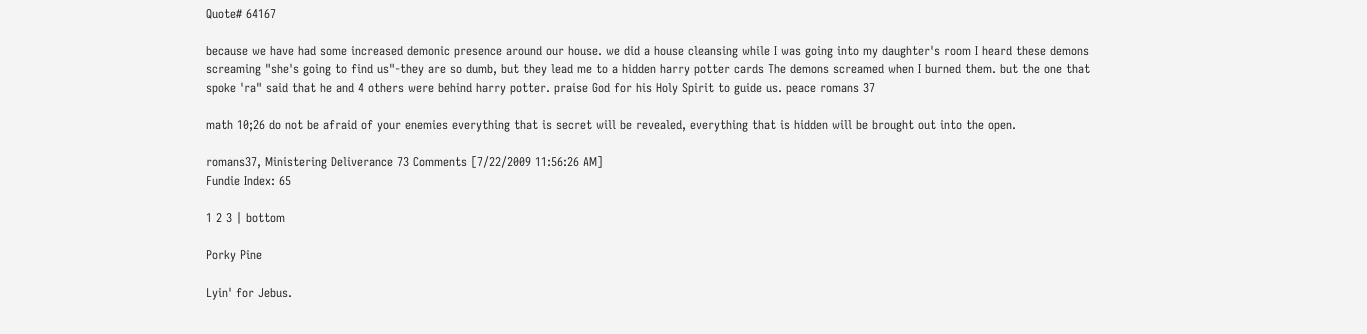Quote# 64167

because we have had some increased demonic presence around our house. we did a house cleansing while I was going into my daughter's room I heard these demons screaming "she's going to find us"-they are so dumb, but they lead me to a hidden harry potter cards The demons screamed when I burned them. but the one that spoke 'ra" said that he and 4 others were behind harry potter. praise God for his Holy Spirit to guide us. peace romans 37

math 10;26 do not be afraid of your enemies everything that is secret will be revealed, everything that is hidden will be brought out into the open.

romans37, Ministering Deliverance 73 Comments [7/22/2009 11:56:26 AM]
Fundie Index: 65

1 2 3 | bottom

Porky Pine

Lyin' for Jebus.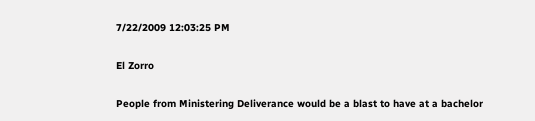7/22/2009 12:03:25 PM

El Zorro

People from Ministering Deliverance would be a blast to have at a bachelor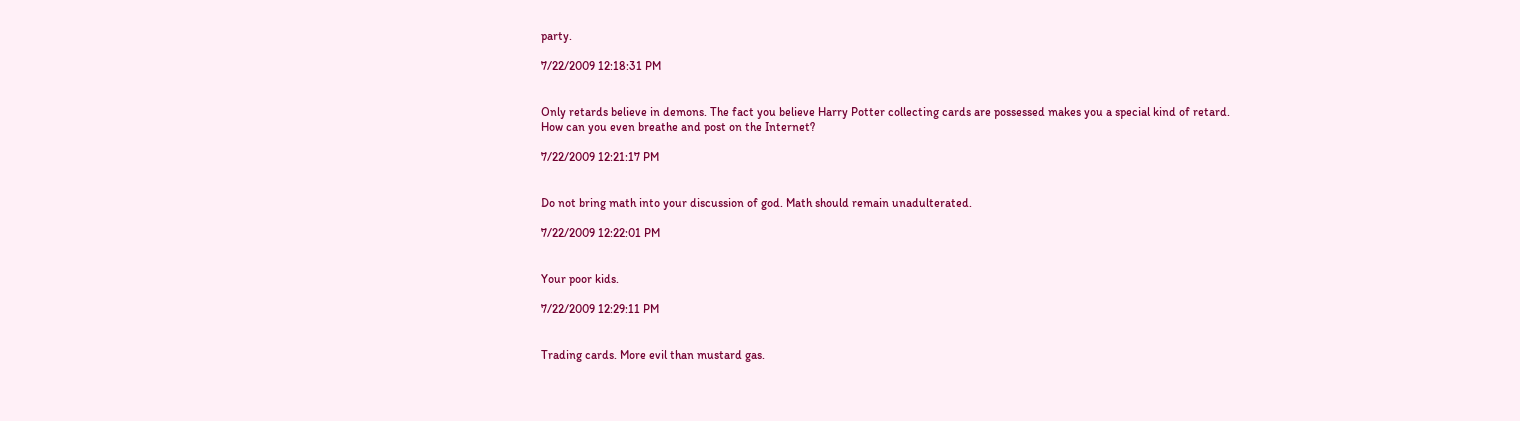party.

7/22/2009 12:18:31 PM


Only retards believe in demons. The fact you believe Harry Potter collecting cards are possessed makes you a special kind of retard.
How can you even breathe and post on the Internet?

7/22/2009 12:21:17 PM


Do not bring math into your discussion of god. Math should remain unadulterated.

7/22/2009 12:22:01 PM


Your poor kids.

7/22/2009 12:29:11 PM


Trading cards. More evil than mustard gas.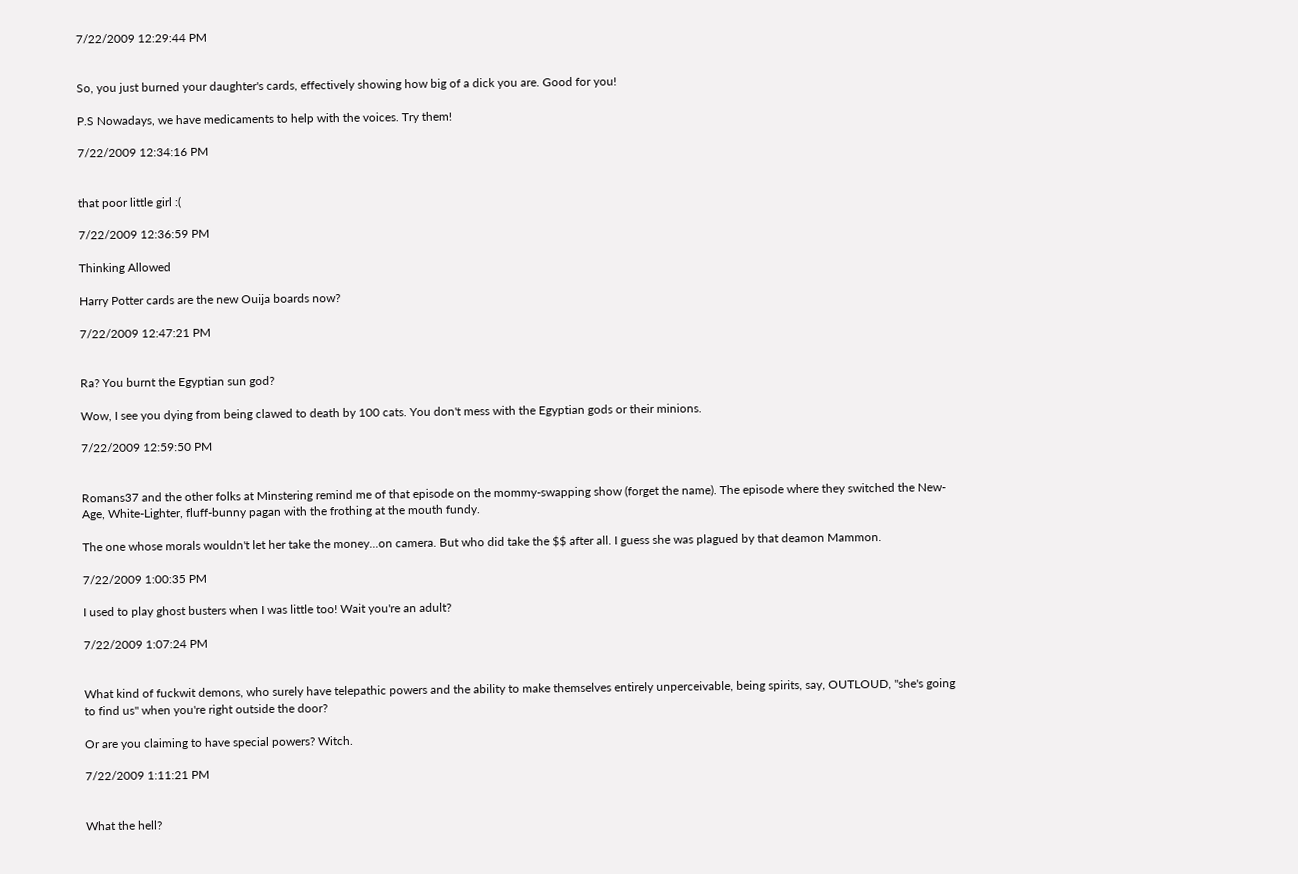7/22/2009 12:29:44 PM


So, you just burned your daughter's cards, effectively showing how big of a dick you are. Good for you!

P.S Nowadays, we have medicaments to help with the voices. Try them!

7/22/2009 12:34:16 PM


that poor little girl :(

7/22/2009 12:36:59 PM

Thinking Allowed

Harry Potter cards are the new Ouija boards now?

7/22/2009 12:47:21 PM


Ra? You burnt the Egyptian sun god?

Wow, I see you dying from being clawed to death by 100 cats. You don't mess with the Egyptian gods or their minions.

7/22/2009 12:59:50 PM


Romans37 and the other folks at Minstering remind me of that episode on the mommy-swapping show (forget the name). The episode where they switched the New-Age, White-Lighter, fluff-bunny pagan with the frothing at the mouth fundy.

The one whose morals wouldn't let her take the money...on camera. But who did take the $$ after all. I guess she was plagued by that deamon Mammon.

7/22/2009 1:00:35 PM

I used to play ghost busters when I was little too! Wait you're an adult?

7/22/2009 1:07:24 PM


What kind of fuckwit demons, who surely have telepathic powers and the ability to make themselves entirely unperceivable, being spirits, say, OUTLOUD, "she's going to find us" when you're right outside the door?

Or are you claiming to have special powers? Witch.

7/22/2009 1:11:21 PM


What the hell?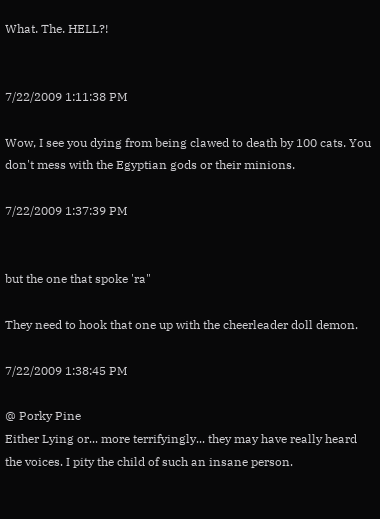What. The. HELL?!


7/22/2009 1:11:38 PM

Wow, I see you dying from being clawed to death by 100 cats. You don't mess with the Egyptian gods or their minions.

7/22/2009 1:37:39 PM


but the one that spoke 'ra"

They need to hook that one up with the cheerleader doll demon.

7/22/2009 1:38:45 PM

@ Porky Pine
Either Lying or... more terrifyingly... they may have really heard the voices. I pity the child of such an insane person.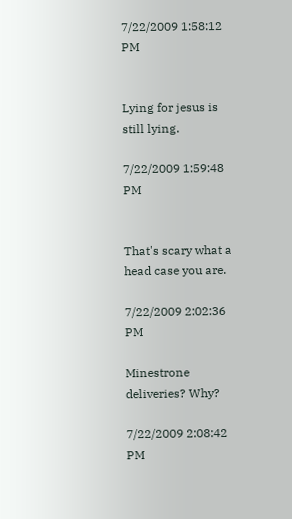7/22/2009 1:58:12 PM


Lying for jesus is still lying.

7/22/2009 1:59:48 PM


That's scary what a head case you are.

7/22/2009 2:02:36 PM

Minestrone deliveries? Why?

7/22/2009 2:08:42 PM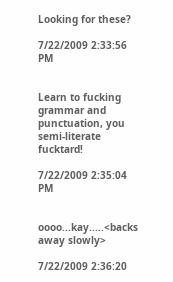Looking for these?

7/22/2009 2:33:56 PM


Learn to fucking grammar and punctuation, you semi-literate fucktard!

7/22/2009 2:35:04 PM


oooo...kay.....<backs away slowly>

7/22/2009 2:36:20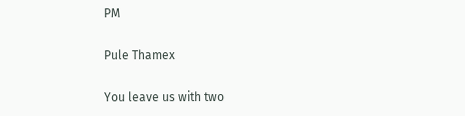PM

Pule Thamex

You leave us with two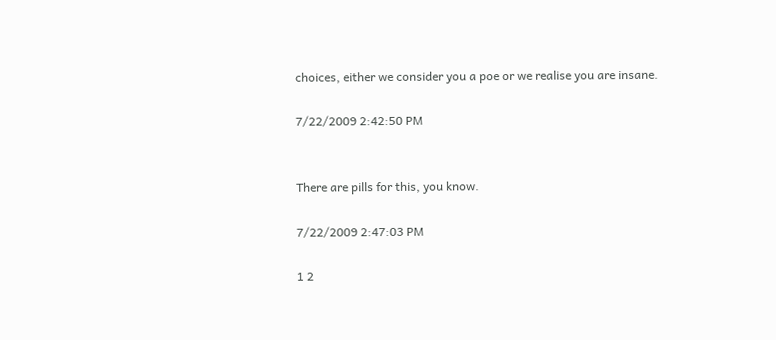choices, either we consider you a poe or we realise you are insane.

7/22/2009 2:42:50 PM


There are pills for this, you know.

7/22/2009 2:47:03 PM

1 2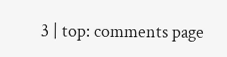3 | top: comments page